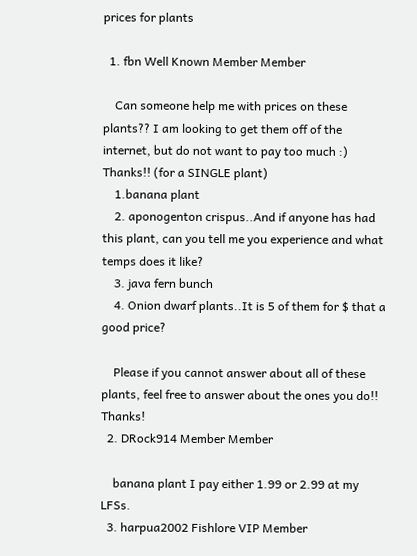prices for plants

  1. fbn Well Known Member Member

    Can someone help me with prices on these plants?? I am looking to get them off of the internet, but do not want to pay too much :) Thanks!! (for a SINGLE plant)
    1.banana plant
    2. aponogenton crispus..And if anyone has had this plant, can you tell me you experience and what temps does it like?
    3. java fern bunch
    4. Onion dwarf plants..It is 5 of them for $ that a good price?

    Please if you cannot answer about all of these plants, feel free to answer about the ones you do!! Thanks!
  2. DRock914 Member Member

    banana plant I pay either 1.99 or 2.99 at my LFSs.
  3. harpua2002 Fishlore VIP Member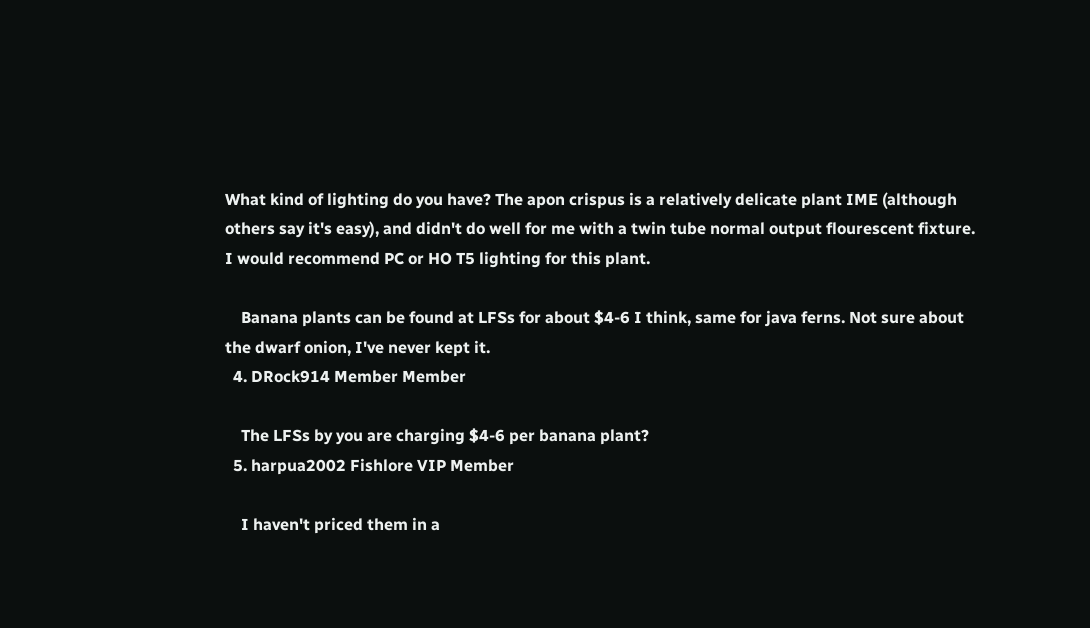What kind of lighting do you have? The apon crispus is a relatively delicate plant IME (although others say it's easy), and didn't do well for me with a twin tube normal output flourescent fixture. I would recommend PC or HO T5 lighting for this plant.

    Banana plants can be found at LFSs for about $4-6 I think, same for java ferns. Not sure about the dwarf onion, I've never kept it.
  4. DRock914 Member Member

    The LFSs by you are charging $4-6 per banana plant?
  5. harpua2002 Fishlore VIP Member

    I haven't priced them in a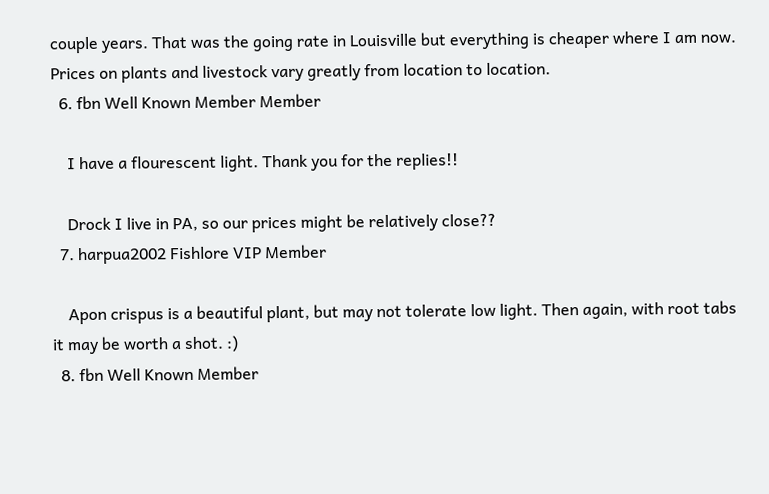couple years. That was the going rate in Louisville but everything is cheaper where I am now. Prices on plants and livestock vary greatly from location to location.
  6. fbn Well Known Member Member

    I have a flourescent light. Thank you for the replies!!

    Drock I live in PA, so our prices might be relatively close??
  7. harpua2002 Fishlore VIP Member

    Apon crispus is a beautiful plant, but may not tolerate low light. Then again, with root tabs it may be worth a shot. :)
  8. fbn Well Known Member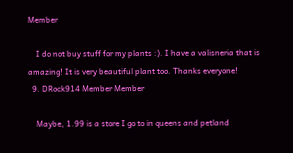Member

    I do not buy stuff for my plants :). I have a valisneria that is amazing! It is very beautiful plant too. Thanks everyone!
  9. DRock914 Member Member

    Maybe, 1.99 is a store I go to in queens and petland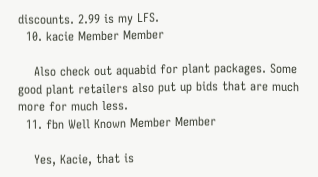discounts. 2.99 is my LFS.
  10. kacie Member Member

    Also check out aquabid for plant packages. Some good plant retailers also put up bids that are much more for much less.
  11. fbn Well Known Member Member

    Yes, Kacie, that is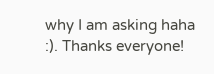why I am asking haha :). Thanks everyone!